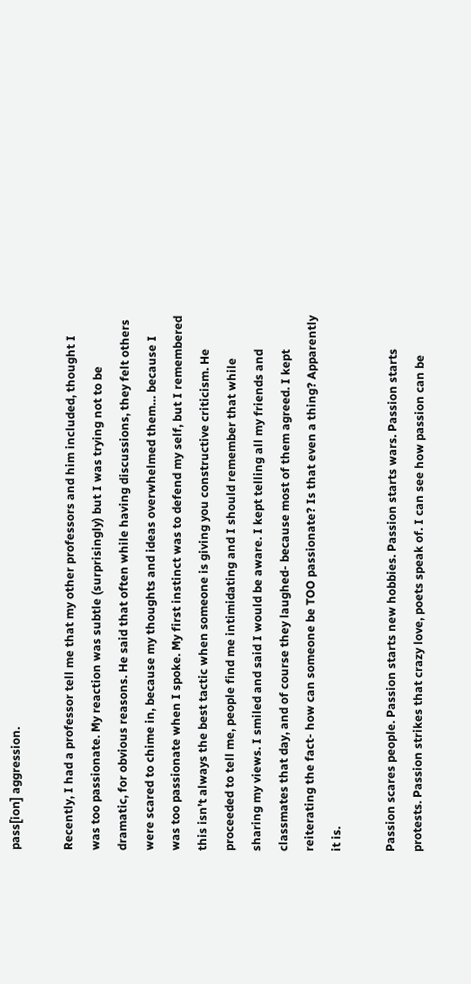pass[ion] aggression.

Recently, I had a professor tell me that my other professors and him included, thought I was too passionate. My reaction was subtle (surprisingly) but I was trying not to be dramatic, for obvious reasons. He said that often while having discussions, they felt others were scared to chime in, because my thoughts and ideas overwhelmed them… because I was too passionate when I spoke. My first instinct was to defend my self, but I remembered this isn’t always the best tactic when someone is giving you constructive criticism. He proceeded to tell me, people find me intimidating and I should remember that while sharing my views. I smiled and said I would be aware. I kept telling all my friends and classmates that day, and of course they laughed- because most of them agreed. I kept reiterating the fact- how can someone be TOO passionate? Is that even a thing? Apparently it is.

Passion scares people. Passion starts new hobbies. Passion starts wars. Passion starts protests. Passion strikes that crazy love, poets speak of. I can see how passion can be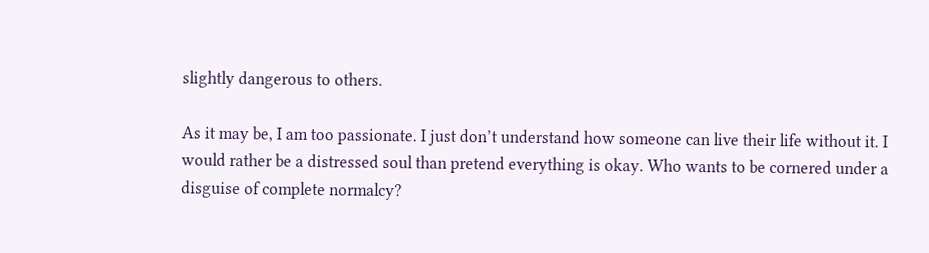slightly dangerous to others.

As it may be, I am too passionate. I just don’t understand how someone can live their life without it. I would rather be a distressed soul than pretend everything is okay. Who wants to be cornered under a disguise of complete normalcy?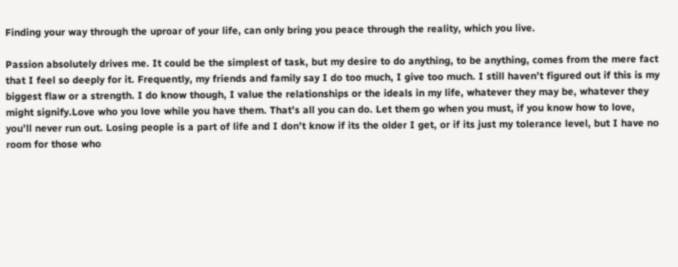Finding your way through the uproar of your life, can only bring you peace through the reality, which you live.

Passion absolutely drives me. It could be the simplest of task, but my desire to do anything, to be anything, comes from the mere fact that I feel so deeply for it. Frequently, my friends and family say I do too much, I give too much. I still haven’t figured out if this is my biggest flaw or a strength. I do know though, I value the relationships or the ideals in my life, whatever they may be, whatever they might signify.Love who you love while you have them. That’s all you can do. Let them go when you must, if you know how to love, you’ll never run out. Losing people is a part of life and I don’t know if its the older I get, or if its just my tolerance level, but I have no room for those who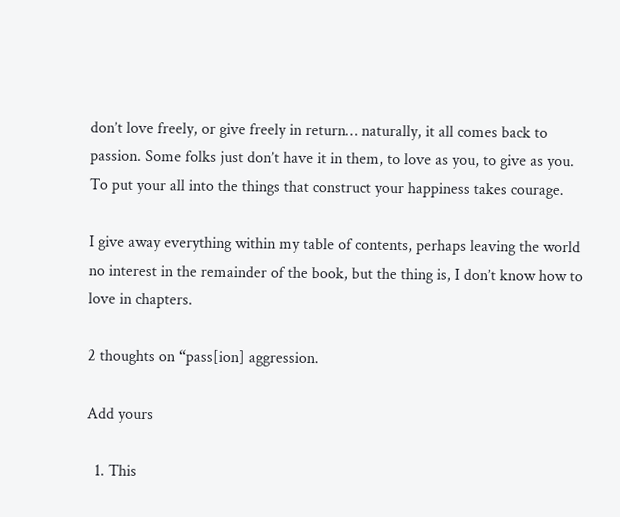don’t love freely, or give freely in return… naturally, it all comes back to passion. Some folks just don’t have it in them, to love as you, to give as you. To put your all into the things that construct your happiness takes courage.

I give away everything within my table of contents, perhaps leaving the world no interest in the remainder of the book, but the thing is, I don’t know how to love in chapters.

2 thoughts on “pass[ion] aggression.

Add yours

  1. This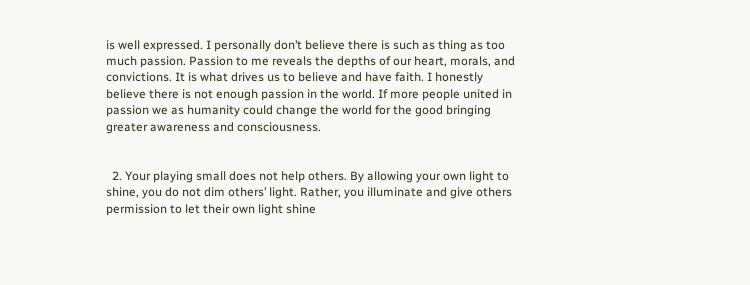is well expressed. I personally don’t believe there is such as thing as too much passion. Passion to me reveals the depths of our heart, morals, and convictions. It is what drives us to believe and have faith. I honestly believe there is not enough passion in the world. If more people united in passion we as humanity could change the world for the good bringing greater awareness and consciousness.


  2. Your playing small does not help others. By allowing your own light to shine, you do not dim others’ light. Rather, you illuminate and give others permission to let their own light shine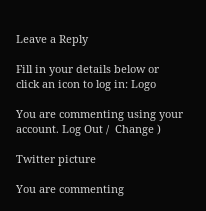Leave a Reply

Fill in your details below or click an icon to log in: Logo

You are commenting using your account. Log Out /  Change )

Twitter picture

You are commenting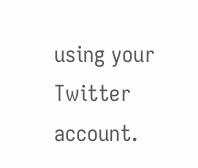using your Twitter account.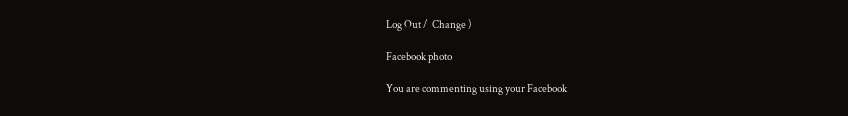Log Out /  Change )

Facebook photo

You are commenting using your Facebook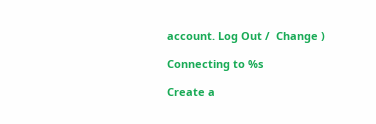account. Log Out /  Change )

Connecting to %s

Create a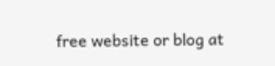free website or blog at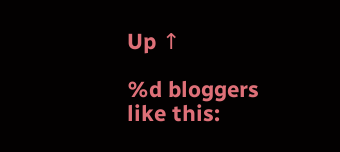Up ↑

%d bloggers like this: